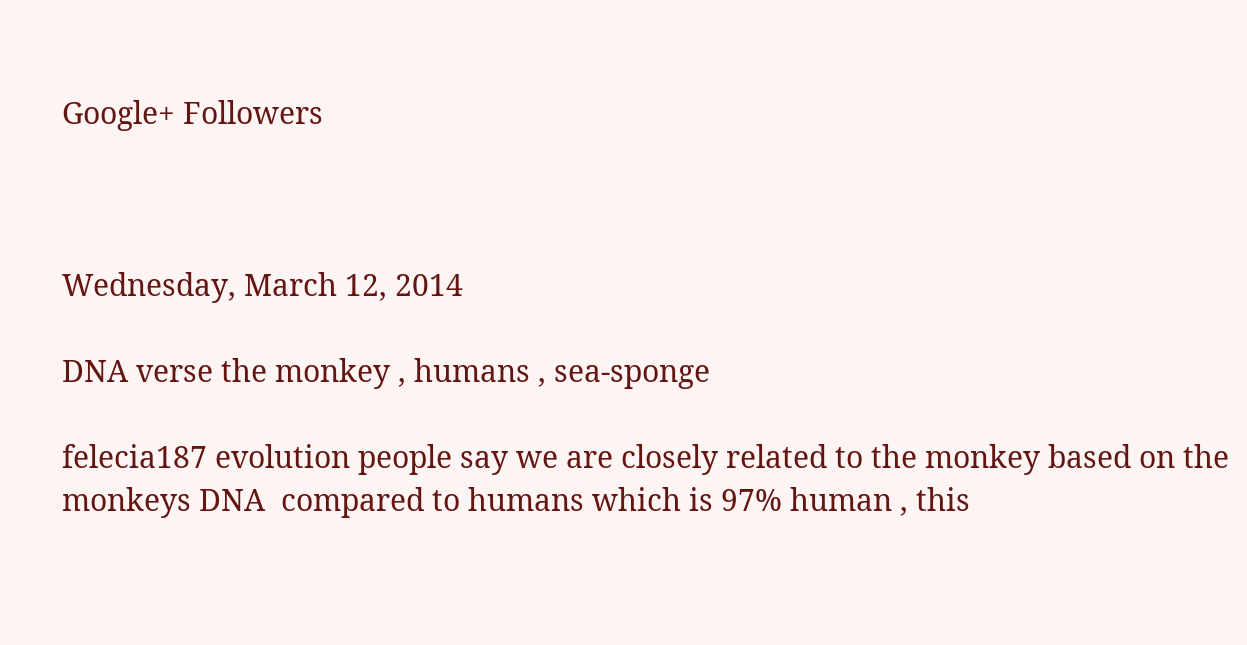Google+ Followers



Wednesday, March 12, 2014

DNA verse the monkey , humans , sea-sponge

felecia187 evolution people say we are closely related to the monkey based on the monkeys DNA  compared to humans which is 97% human , this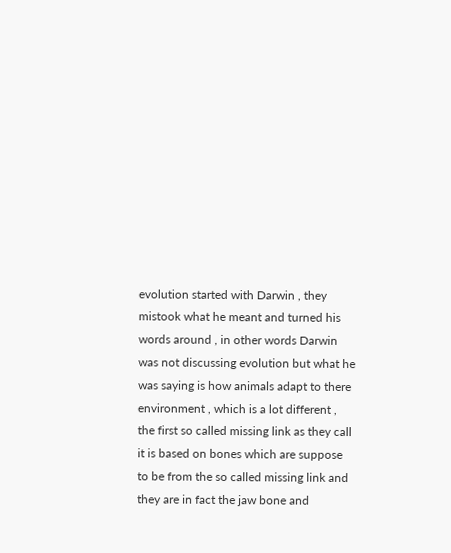evolution started with Darwin , they mistook what he meant and turned his words around , in other words Darwin was not discussing evolution but what he was saying is how animals adapt to there environment , which is a lot different , the first so called missing link as they call it is based on bones which are suppose to be from the so called missing link and they are in fact the jaw bone and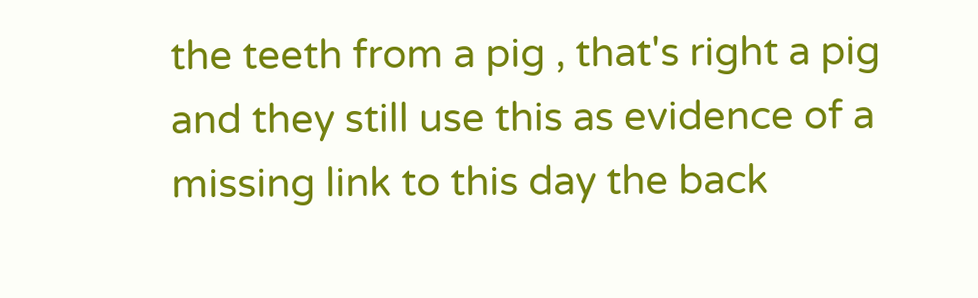the teeth from a pig , that's right a pig and they still use this as evidence of a missing link to this day the back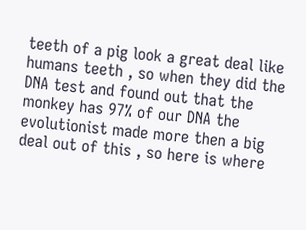teeth of a pig look a great deal like humans teeth , so when they did the DNA test and found out that the monkey has 97% of our DNA the evolutionist made more then a big deal out of this , so here is where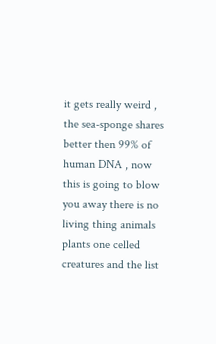it gets really weird ,  the sea-sponge shares better then 99% of human DNA , now this is going to blow you away there is no living thing animals plants one celled creatures and the list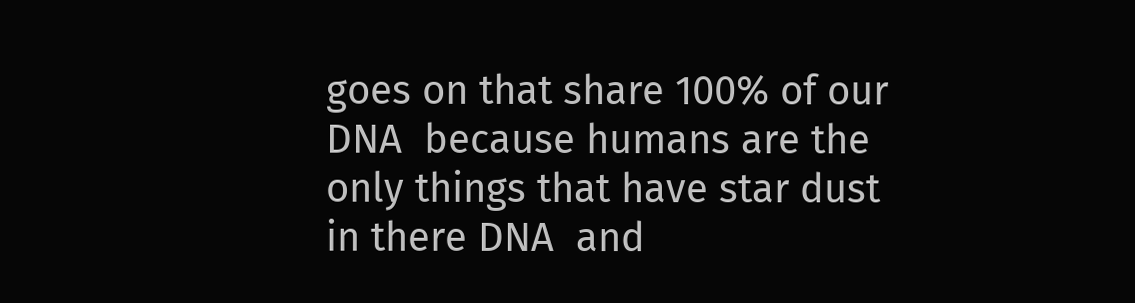goes on that share 100% of our DNA  because humans are the only things that have star dust in there DNA  and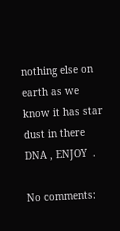nothing else on earth as we know it has star dust in there DNA , ENJOY  .

No comments: